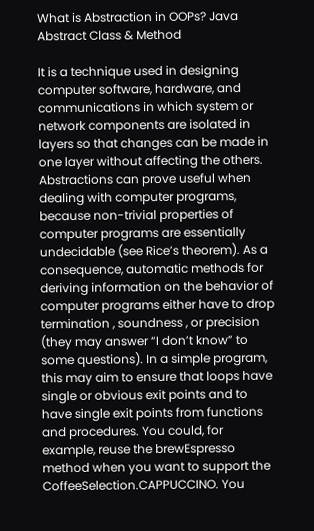What is Abstraction in OOPs? Java Abstract Class & Method

It is a technique used in designing computer software, hardware, and communications in which system or network components are isolated in layers so that changes can be made in one layer without affecting the others. Abstractions can prove useful when dealing with computer programs, because non-trivial properties of computer programs are essentially undecidable (see Rice’s theorem). As a consequence, automatic methods for deriving information on the behavior of computer programs either have to drop termination , soundness , or precision (they may answer “I don’t know” to some questions). In a simple program, this may aim to ensure that loops have single or obvious exit points and to have single exit points from functions and procedures. You could, for example, reuse the brewEspresso method when you want to support the CoffeeSelection.CAPPUCCINO. You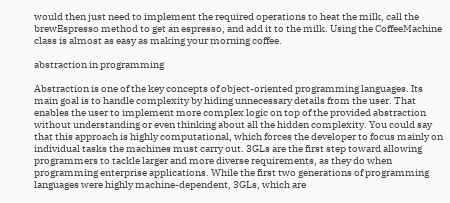would then just need to implement the required operations to heat the milk, call the brewEspresso method to get an espresso, and add it to the milk. Using the CoffeeMachine class is almost as easy as making your morning coffee.

abstraction in programming

Abstraction is one of the key concepts of object-oriented programming languages. Its main goal is to handle complexity by hiding unnecessary details from the user. That enables the user to implement more complex logic on top of the provided abstraction without understanding or even thinking about all the hidden complexity. You could say that this approach is highly computational, which forces the developer to focus mainly on individual tasks the machines must carry out. 3GLs are the first step toward allowing programmers to tackle larger and more diverse requirements, as they do when programming enterprise applications. While the first two generations of programming languages were highly machine-dependent, 3GLs, which are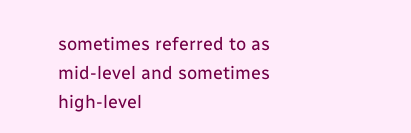sometimes referred to as mid-level and sometimes high-level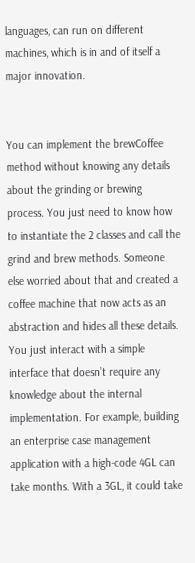languages, can run on different machines, which is in and of itself a major innovation.


You can implement the brewCoffee method without knowing any details about the grinding or brewing process. You just need to know how to instantiate the 2 classes and call the grind and brew methods. Someone else worried about that and created a coffee machine that now acts as an abstraction and hides all these details. You just interact with a simple interface that doesn’t require any knowledge about the internal implementation. For example, building an enterprise case management application with a high-code 4GL can take months. With a 3GL, it could take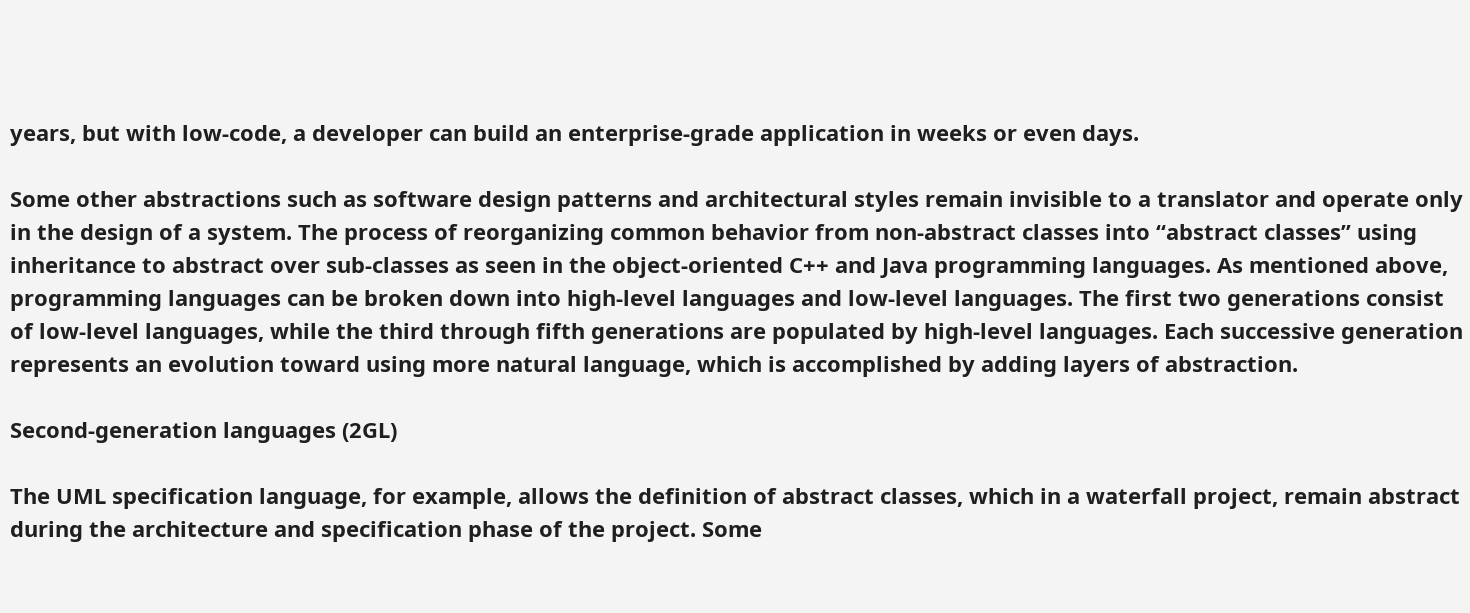years, but with low-code, a developer can build an enterprise-grade application in weeks or even days.

Some other abstractions such as software design patterns and architectural styles remain invisible to a translator and operate only in the design of a system. The process of reorganizing common behavior from non-abstract classes into “abstract classes” using inheritance to abstract over sub-classes as seen in the object-oriented C++ and Java programming languages. As mentioned above, programming languages can be broken down into high-level languages and low-level languages. The first two generations consist of low-level languages, while the third through fifth generations are populated by high-level languages. Each successive generation represents an evolution toward using more natural language, which is accomplished by adding layers of abstraction.

Second-generation languages (2GL)

The UML specification language, for example, allows the definition of abstract classes, which in a waterfall project, remain abstract during the architecture and specification phase of the project. Some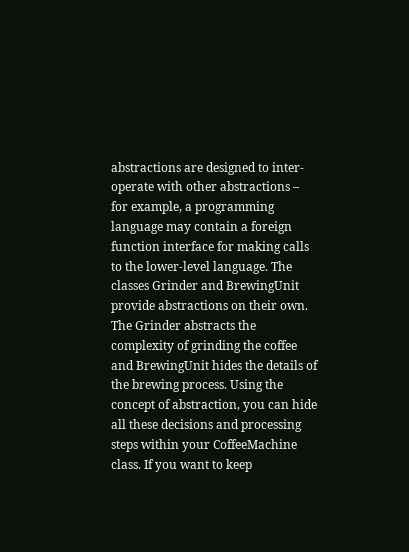abstractions are designed to inter-operate with other abstractions – for example, a programming language may contain a foreign function interface for making calls to the lower-level language. The classes Grinder and BrewingUnit provide abstractions on their own. The Grinder abstracts the complexity of grinding the coffee and BrewingUnit hides the details of the brewing process. Using the concept of abstraction, you can hide all these decisions and processing steps within your CoffeeMachine class. If you want to keep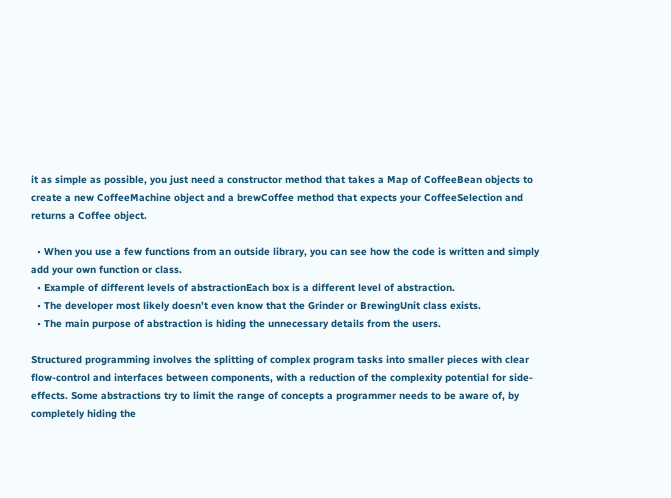it as simple as possible, you just need a constructor method that takes a Map of CoffeeBean objects to create a new CoffeeMachine object and a brewCoffee method that expects your CoffeeSelection and returns a Coffee object.

  • When you use a few functions from an outside library, you can see how the code is written and simply add your own function or class.
  • Example of different levels of abstractionEach box is a different level of abstraction.
  • The developer most likely doesn’t even know that the Grinder or BrewingUnit class exists.
  • The main purpose of abstraction is hiding the unnecessary details from the users.

Structured programming involves the splitting of complex program tasks into smaller pieces with clear flow-control and interfaces between components, with a reduction of the complexity potential for side-effects. Some abstractions try to limit the range of concepts a programmer needs to be aware of, by completely hiding the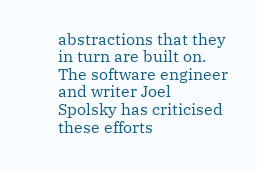abstractions that they in turn are built on. The software engineer and writer Joel Spolsky has criticised these efforts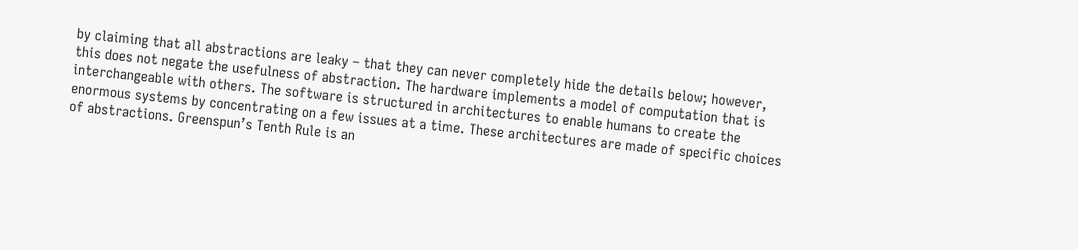by claiming that all abstractions are leaky – that they can never completely hide the details below; however, this does not negate the usefulness of abstraction. The hardware implements a model of computation that is interchangeable with others. The software is structured in architectures to enable humans to create the enormous systems by concentrating on a few issues at a time. These architectures are made of specific choices of abstractions. Greenspun’s Tenth Rule is an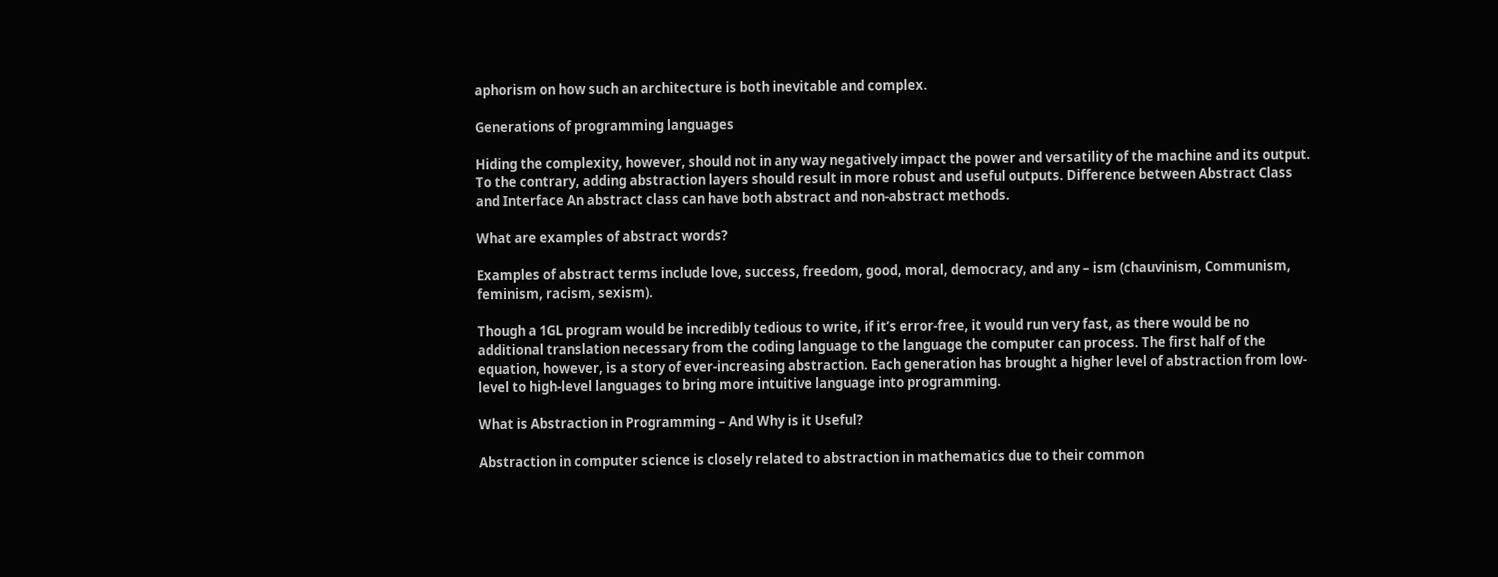aphorism on how such an architecture is both inevitable and complex.

Generations of programming languages

Hiding the complexity, however, should not in any way negatively impact the power and versatility of the machine and its output. To the contrary, adding abstraction layers should result in more robust and useful outputs. Difference between Abstract Class and Interface An abstract class can have both abstract and non-abstract methods.

What are examples of abstract words?

Examples of abstract terms include love, success, freedom, good, moral, democracy, and any – ism (chauvinism, Communism, feminism, racism, sexism).

Though a 1GL program would be incredibly tedious to write, if it’s error-free, it would run very fast, as there would be no additional translation necessary from the coding language to the language the computer can process. The first half of the equation, however, is a story of ever-increasing abstraction. Each generation has brought a higher level of abstraction from low-level to high-level languages to bring more intuitive language into programming.

What is Abstraction in Programming – And Why is it Useful?

Abstraction in computer science is closely related to abstraction in mathematics due to their common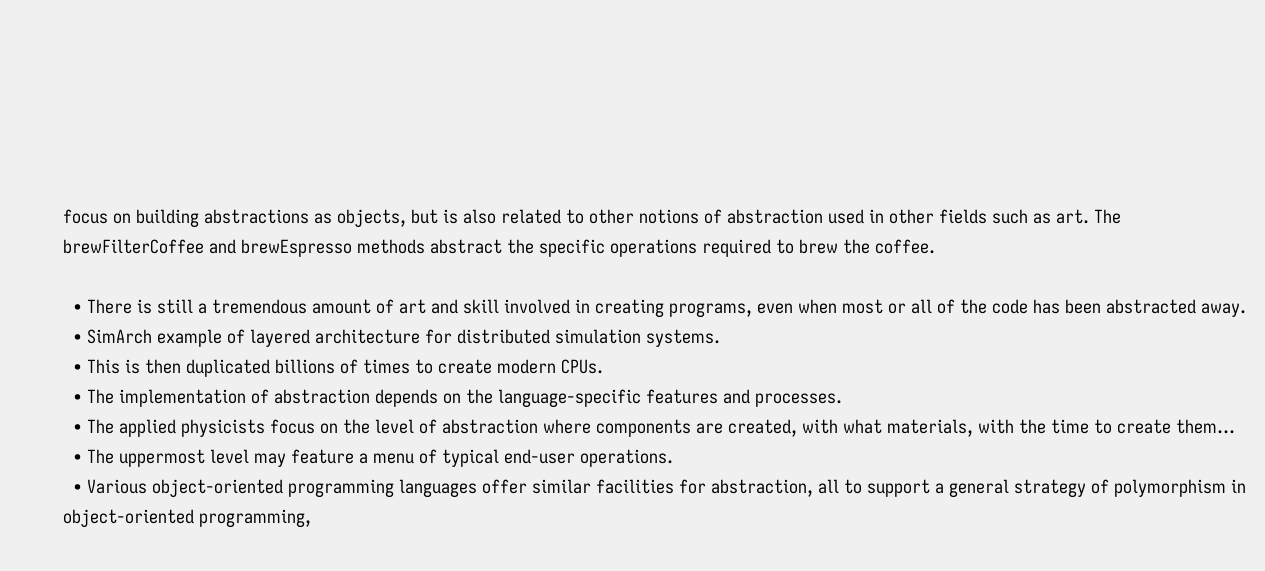focus on building abstractions as objects, but is also related to other notions of abstraction used in other fields such as art. The brewFilterCoffee and brewEspresso methods abstract the specific operations required to brew the coffee.

  • There is still a tremendous amount of art and skill involved in creating programs, even when most or all of the code has been abstracted away.
  • SimArch example of layered architecture for distributed simulation systems.
  • This is then duplicated billions of times to create modern CPUs.
  • The implementation of abstraction depends on the language-specific features and processes.
  • The applied physicists focus on the level of abstraction where components are created, with what materials, with the time to create them…
  • The uppermost level may feature a menu of typical end-user operations.
  • Various object-oriented programming languages offer similar facilities for abstraction, all to support a general strategy of polymorphism in object-oriented programming,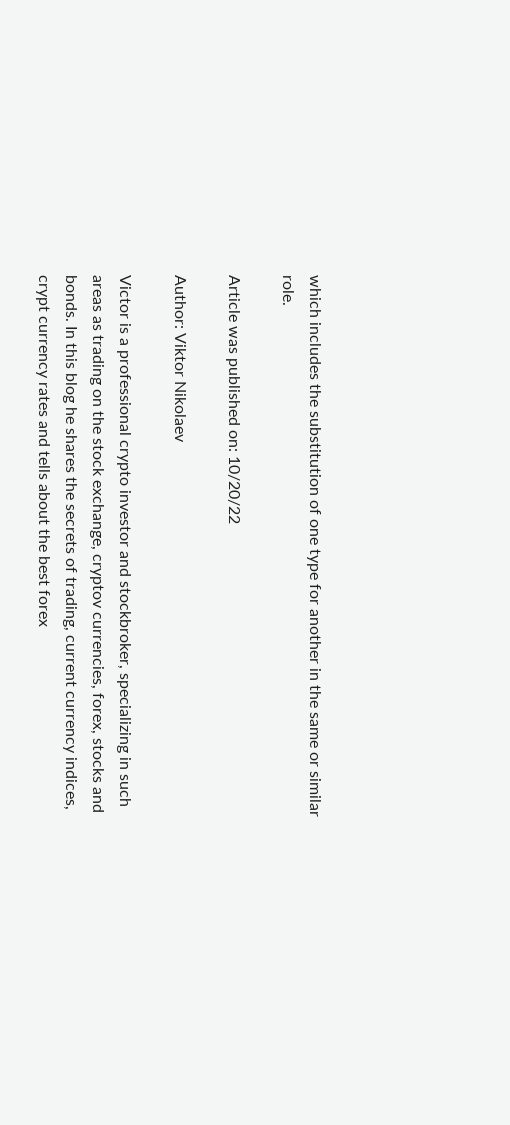which includes the substitution of one type for another in the same or similar role.

Article was published on: 10/20/22

Author: Viktor Nikolaev

Victor is a professional crypto investor and stockbroker, specializing in such areas as trading on the stock exchange, cryptov currencies, forex, stocks and bonds. In this blog he shares the secrets of trading, current currency indices, crypt currency rates and tells about the best forex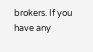brokers. If you have any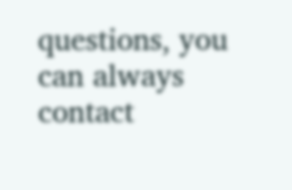questions, you can always contact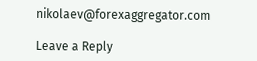nikolaev@forexaggregator.com

Leave a Reply